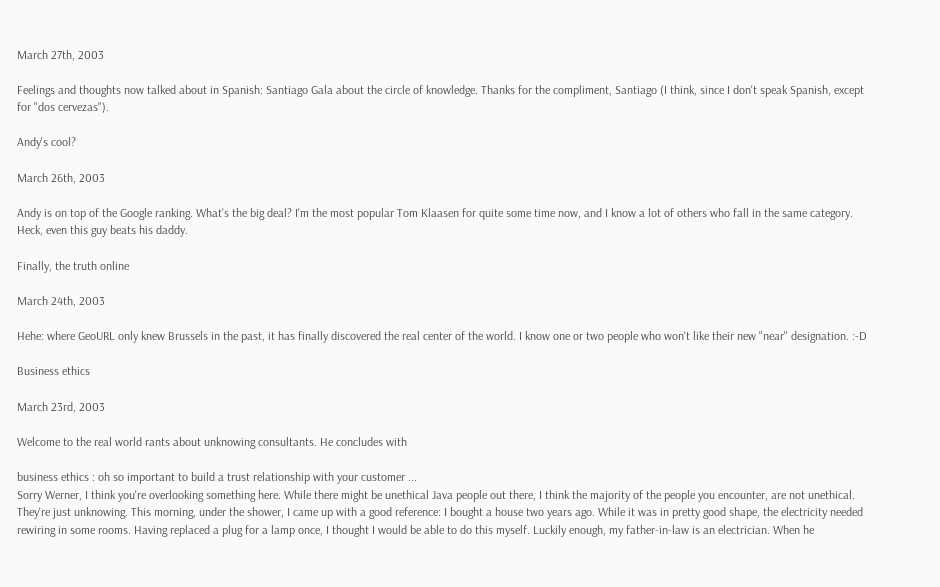March 27th, 2003

Feelings and thoughts now talked about in Spanish: Santiago Gala about the circle of knowledge. Thanks for the compliment, Santiago (I think, since I don't speak Spanish, except for "dos cervezas").

Andy's cool?

March 26th, 2003

Andy is on top of the Google ranking. What's the big deal? I'm the most popular Tom Klaasen for quite some time now, and I know a lot of others who fall in the same category. Heck, even this guy beats his daddy.

Finally, the truth online

March 24th, 2003

Hehe: where GeoURL only knew Brussels in the past, it has finally discovered the real center of the world. I know one or two people who won't like their new "near" designation. :-D

Business ethics

March 23rd, 2003

Welcome to the real world rants about unknowing consultants. He concludes with

business ethics : oh so important to build a trust relationship with your customer ...
Sorry Werner, I think you're overlooking something here. While there might be unethical Java people out there, I think the majority of the people you encounter, are not unethical. They're just unknowing. This morning, under the shower, I came up with a good reference: I bought a house two years ago. While it was in pretty good shape, the electricity needed rewiring in some rooms. Having replaced a plug for a lamp once, I thought I would be able to do this myself. Luckily enough, my father-in-law is an electrician. When he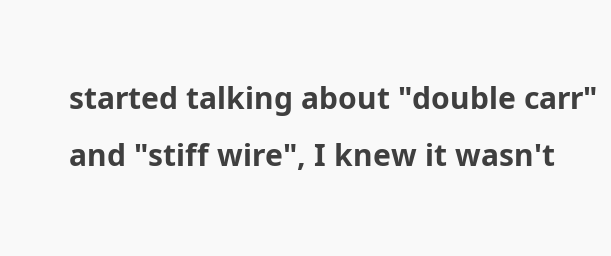started talking about "double carr" and "stiff wire", I knew it wasn't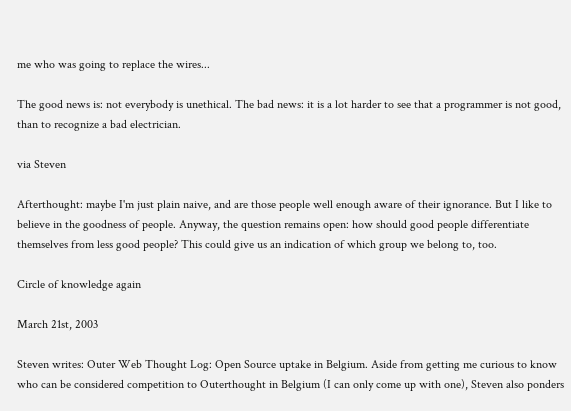me who was going to replace the wires...

The good news is: not everybody is unethical. The bad news: it is a lot harder to see that a programmer is not good, than to recognize a bad electrician.

via Steven

Afterthought: maybe I'm just plain naive, and are those people well enough aware of their ignorance. But I like to believe in the goodness of people. Anyway, the question remains open: how should good people differentiate themselves from less good people? This could give us an indication of which group we belong to, too.

Circle of knowledge again

March 21st, 2003

Steven writes: Outer Web Thought Log: Open Source uptake in Belgium. Aside from getting me curious to know who can be considered competition to Outerthought in Belgium (I can only come up with one), Steven also ponders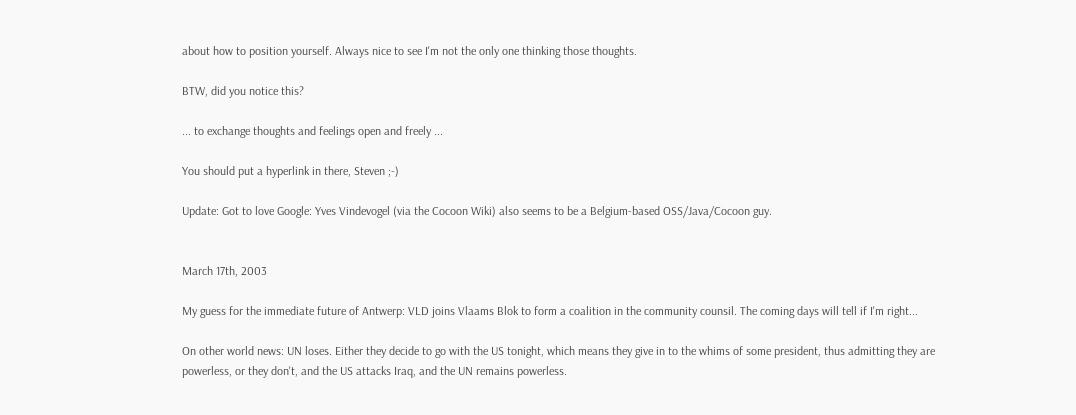about how to position yourself. Always nice to see I'm not the only one thinking those thoughts.

BTW, did you notice this?

... to exchange thoughts and feelings open and freely ...

You should put a hyperlink in there, Steven ;-)

Update: Got to love Google: Yves Vindevogel (via the Cocoon Wiki) also seems to be a Belgium-based OSS/Java/Cocoon guy.


March 17th, 2003

My guess for the immediate future of Antwerp: VLD joins Vlaams Blok to form a coalition in the community counsil. The coming days will tell if I'm right...

On other world news: UN loses. Either they decide to go with the US tonight, which means they give in to the whims of some president, thus admitting they are powerless, or they don't, and the US attacks Iraq, and the UN remains powerless.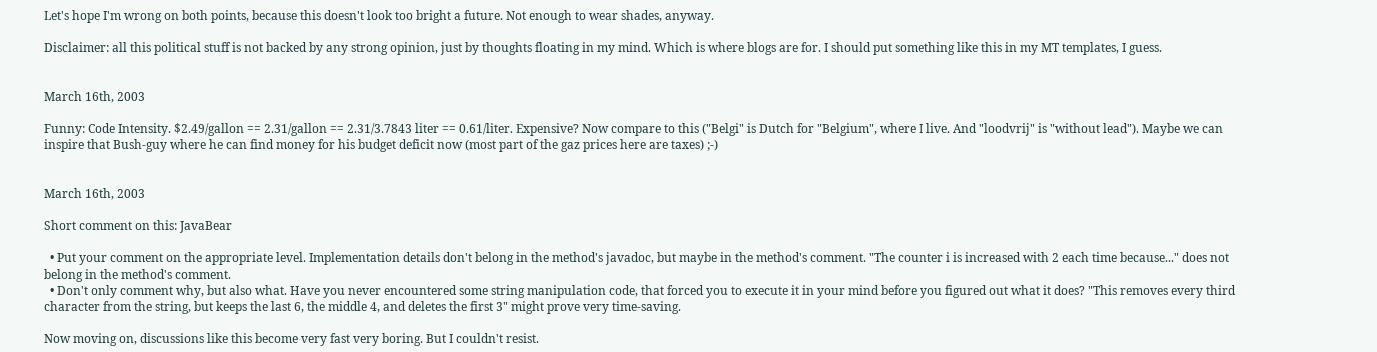Let's hope I'm wrong on both points, because this doesn't look too bright a future. Not enough to wear shades, anyway.

Disclaimer: all this political stuff is not backed by any strong opinion, just by thoughts floating in my mind. Which is where blogs are for. I should put something like this in my MT templates, I guess.


March 16th, 2003

Funny: Code Intensity. $2.49/gallon == 2.31/gallon == 2.31/3.7843 liter == 0.61/liter. Expensive? Now compare to this ("Belgi" is Dutch for "Belgium", where I live. And "loodvrij" is "without lead"). Maybe we can inspire that Bush-guy where he can find money for his budget deficit now (most part of the gaz prices here are taxes) ;-)


March 16th, 2003

Short comment on this: JavaBear

  • Put your comment on the appropriate level. Implementation details don't belong in the method's javadoc, but maybe in the method's comment. "The counter i is increased with 2 each time because..." does not belong in the method's comment.
  • Don't only comment why, but also what. Have you never encountered some string manipulation code, that forced you to execute it in your mind before you figured out what it does? "This removes every third character from the string, but keeps the last 6, the middle 4, and deletes the first 3" might prove very time-saving.

Now moving on, discussions like this become very fast very boring. But I couldn't resist.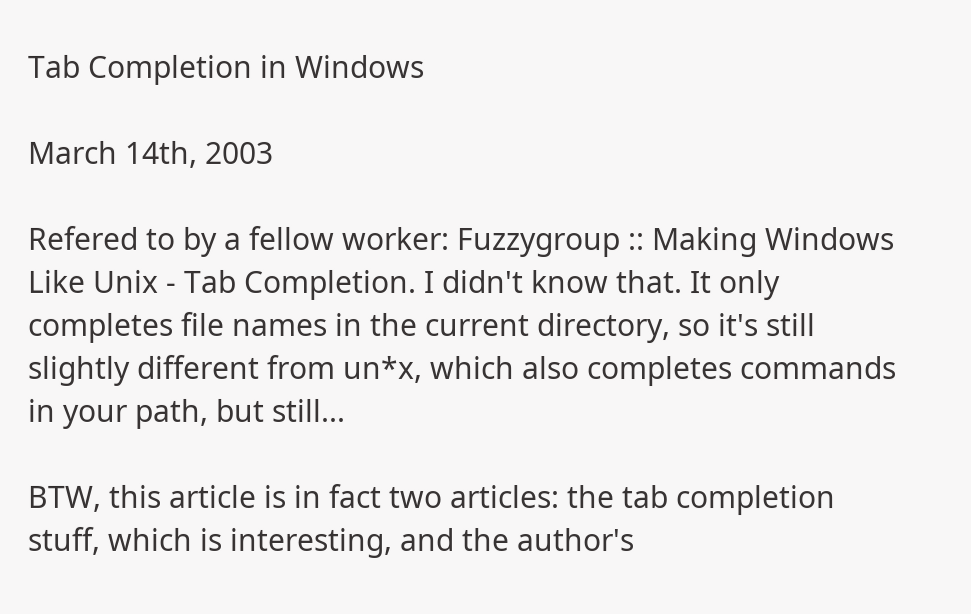Tab Completion in Windows

March 14th, 2003

Refered to by a fellow worker: Fuzzygroup :: Making Windows Like Unix - Tab Completion. I didn't know that. It only completes file names in the current directory, so it's still slightly different from un*x, which also completes commands in your path, but still...

BTW, this article is in fact two articles: the tab completion stuff, which is interesting, and the author's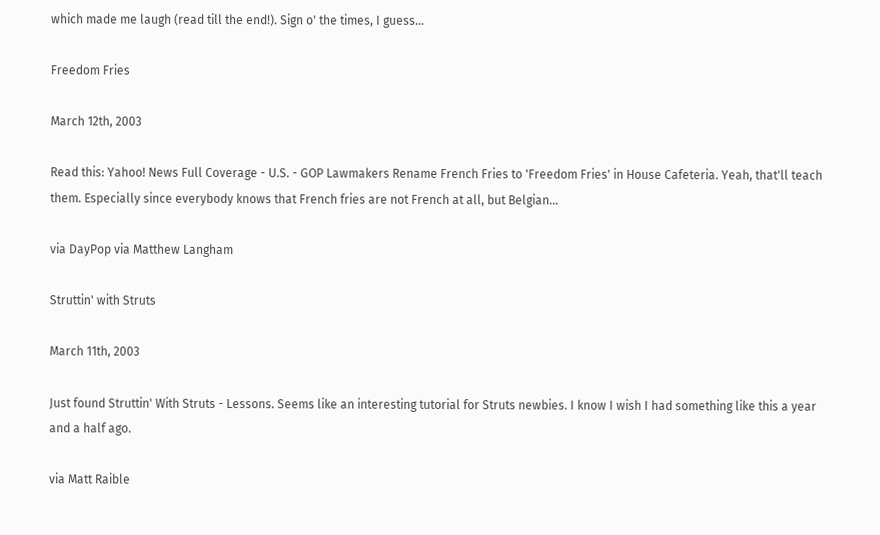which made me laugh (read till the end!). Sign o' the times, I guess...

Freedom Fries

March 12th, 2003

Read this: Yahoo! News Full Coverage - U.S. - GOP Lawmakers Rename French Fries to 'Freedom Fries' in House Cafeteria. Yeah, that'll teach them. Especially since everybody knows that French fries are not French at all, but Belgian...

via DayPop via Matthew Langham

Struttin' with Struts

March 11th, 2003

Just found Struttin' With Struts - Lessons. Seems like an interesting tutorial for Struts newbies. I know I wish I had something like this a year and a half ago.

via Matt Raible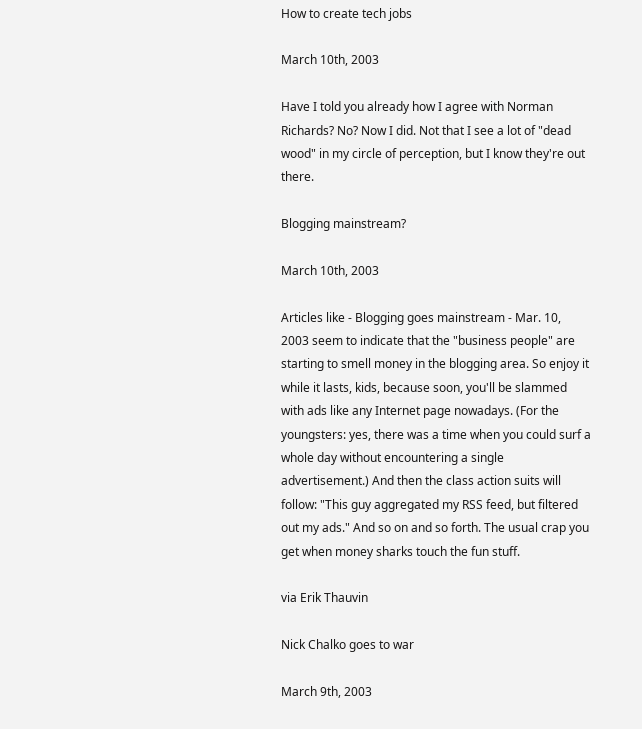How to create tech jobs

March 10th, 2003

Have I told you already how I agree with Norman Richards? No? Now I did. Not that I see a lot of "dead wood" in my circle of perception, but I know they're out there.

Blogging mainstream?

March 10th, 2003

Articles like - Blogging goes mainstream - Mar. 10, 2003 seem to indicate that the "business people" are starting to smell money in the blogging area. So enjoy it while it lasts, kids, because soon, you'll be slammed with ads like any Internet page nowadays. (For the youngsters: yes, there was a time when you could surf a whole day without encountering a single advertisement.) And then the class action suits will follow: "This guy aggregated my RSS feed, but filtered out my ads." And so on and so forth. The usual crap you get when money sharks touch the fun stuff.

via Erik Thauvin

Nick Chalko goes to war

March 9th, 2003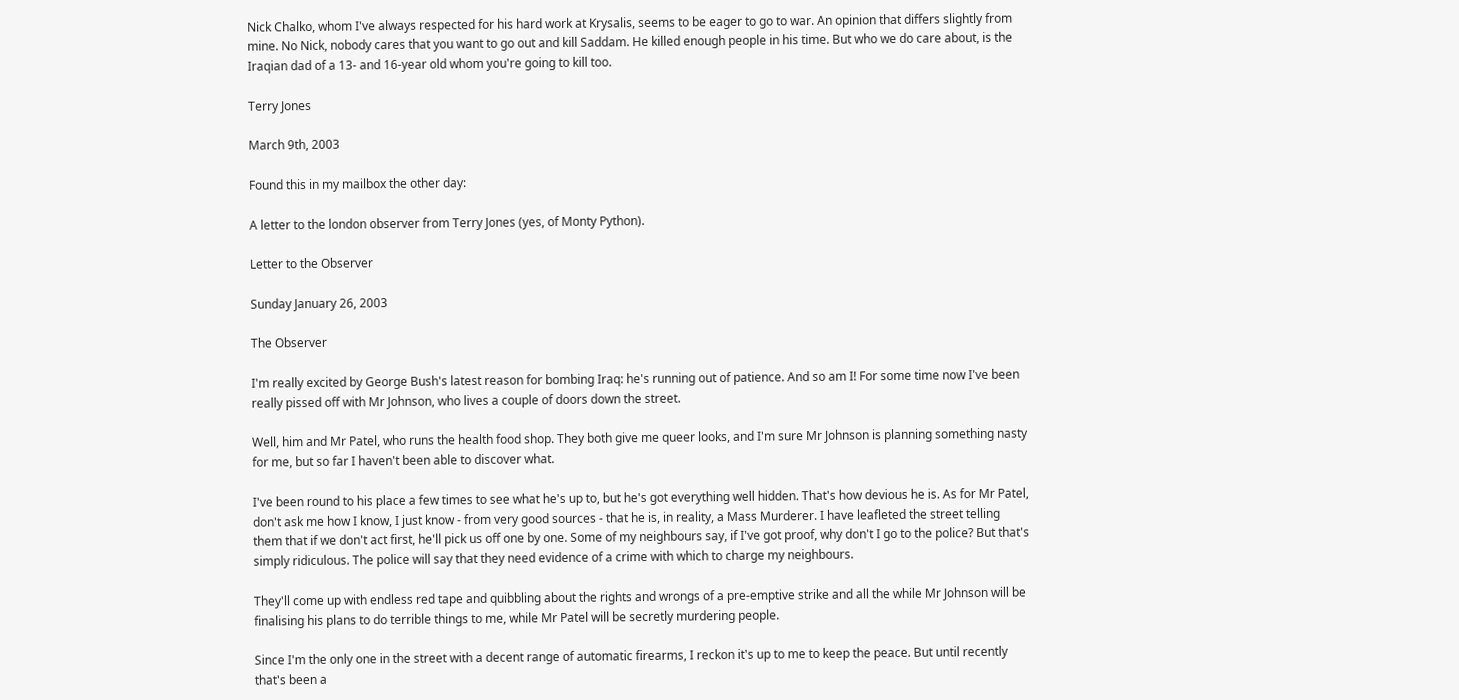Nick Chalko, whom I've always respected for his hard work at Krysalis, seems to be eager to go to war. An opinion that differs slightly from mine. No Nick, nobody cares that you want to go out and kill Saddam. He killed enough people in his time. But who we do care about, is the Iraqian dad of a 13- and 16-year old whom you're going to kill too.

Terry Jones

March 9th, 2003

Found this in my mailbox the other day:

A letter to the london observer from Terry Jones (yes, of Monty Python).

Letter to the Observer

Sunday January 26, 2003

The Observer

I'm really excited by George Bush's latest reason for bombing Iraq: he's running out of patience. And so am I! For some time now I've been really pissed off with Mr Johnson, who lives a couple of doors down the street.

Well, him and Mr Patel, who runs the health food shop. They both give me queer looks, and I'm sure Mr Johnson is planning something nasty for me, but so far I haven't been able to discover what.

I've been round to his place a few times to see what he's up to, but he's got everything well hidden. That's how devious he is. As for Mr Patel, don't ask me how I know, I just know - from very good sources - that he is, in reality, a Mass Murderer. I have leafleted the street telling them that if we don't act first, he'll pick us off one by one. Some of my neighbours say, if I've got proof, why don't I go to the police? But that's simply ridiculous. The police will say that they need evidence of a crime with which to charge my neighbours.

They'll come up with endless red tape and quibbling about the rights and wrongs of a pre-emptive strike and all the while Mr Johnson will be finalising his plans to do terrible things to me, while Mr Patel will be secretly murdering people.

Since I'm the only one in the street with a decent range of automatic firearms, I reckon it's up to me to keep the peace. But until recently that's been a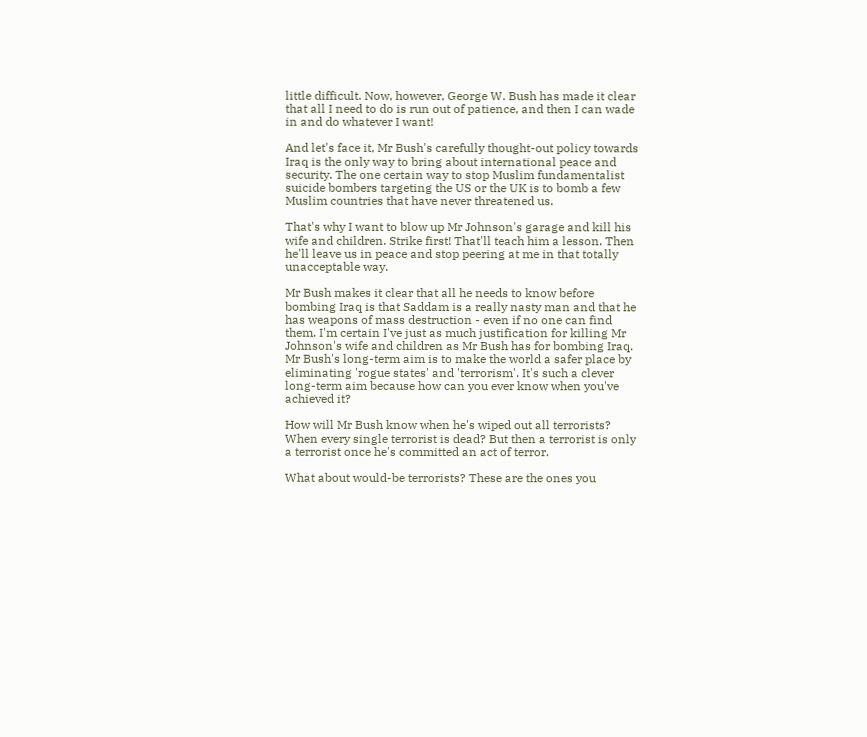little difficult. Now, however, George W. Bush has made it clear that all I need to do is run out of patience, and then I can wade in and do whatever I want!

And let's face it, Mr Bush's carefully thought-out policy towards Iraq is the only way to bring about international peace and security. The one certain way to stop Muslim fundamentalist suicide bombers targeting the US or the UK is to bomb a few Muslim countries that have never threatened us.

That's why I want to blow up Mr Johnson's garage and kill his wife and children. Strike first! That'll teach him a lesson. Then he'll leave us in peace and stop peering at me in that totally unacceptable way.

Mr Bush makes it clear that all he needs to know before bombing Iraq is that Saddam is a really nasty man and that he has weapons of mass destruction - even if no one can find them. I'm certain I've just as much justification for killing Mr Johnson's wife and children as Mr Bush has for bombing Iraq. Mr Bush's long-term aim is to make the world a safer place by eliminating 'rogue states' and 'terrorism'. It's such a clever long-term aim because how can you ever know when you've achieved it?

How will Mr Bush know when he's wiped out all terrorists? When every single terrorist is dead? But then a terrorist is only a terrorist once he's committed an act of terror.

What about would-be terrorists? These are the ones you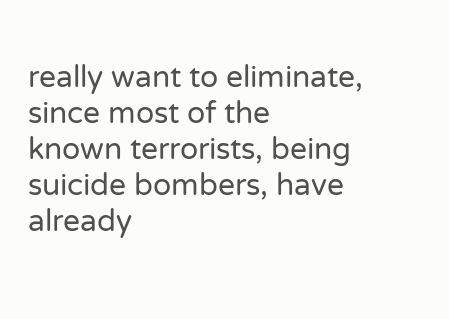really want to eliminate, since most of the known terrorists, being suicide bombers, have already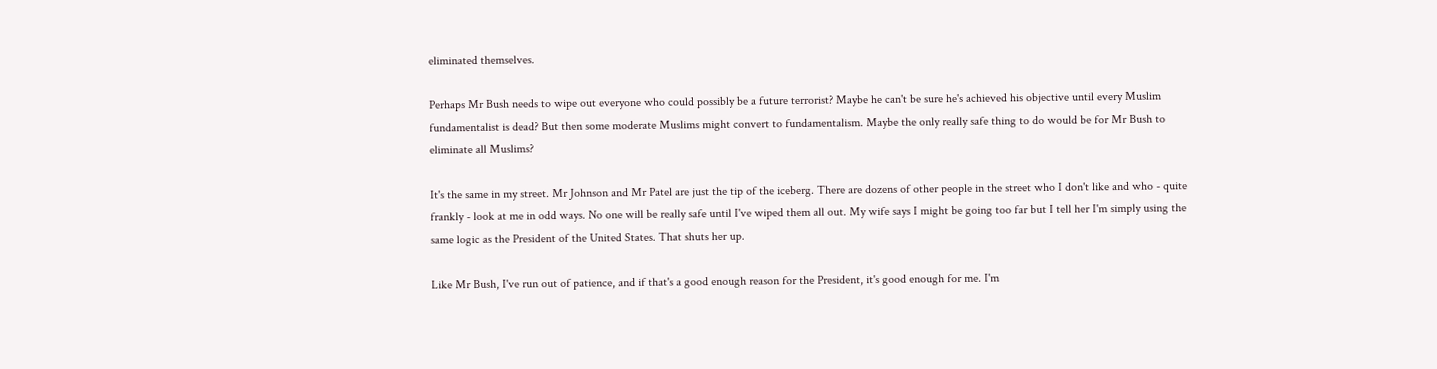eliminated themselves.

Perhaps Mr Bush needs to wipe out everyone who could possibly be a future terrorist? Maybe he can't be sure he's achieved his objective until every Muslim fundamentalist is dead? But then some moderate Muslims might convert to fundamentalism. Maybe the only really safe thing to do would be for Mr Bush to eliminate all Muslims?

It's the same in my street. Mr Johnson and Mr Patel are just the tip of the iceberg. There are dozens of other people in the street who I don't like and who - quite frankly - look at me in odd ways. No one will be really safe until I've wiped them all out. My wife says I might be going too far but I tell her I'm simply using the same logic as the President of the United States. That shuts her up.

Like Mr Bush, I've run out of patience, and if that's a good enough reason for the President, it's good enough for me. I'm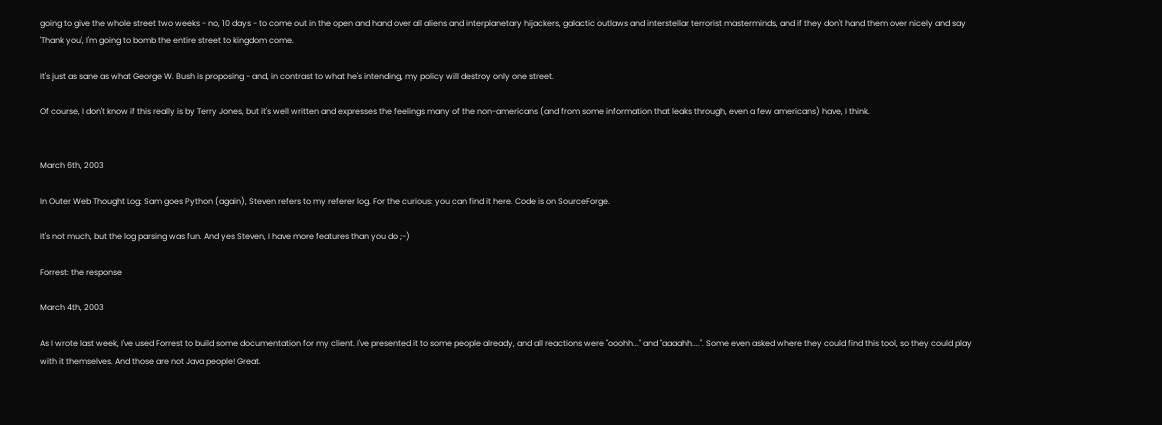going to give the whole street two weeks - no, 10 days - to come out in the open and hand over all aliens and interplanetary hijackers, galactic outlaws and interstellar terrorist masterminds, and if they don't hand them over nicely and say 'Thank you', I'm going to bomb the entire street to kingdom come.

It's just as sane as what George W. Bush is proposing - and, in contrast to what he's intending, my policy will destroy only one street.

Of course, I don't know if this really is by Terry Jones, but it's well written and expresses the feelings many of the non-americans (and from some information that leaks through, even a few americans) have, I think.


March 6th, 2003

In Outer Web Thought Log: Sam goes Python (again), Steven refers to my referer log. For the curious: you can find it here. Code is on SourceForge.

It's not much, but the log parsing was fun. And yes Steven, I have more features than you do ;-)

Forrest: the response

March 4th, 2003

As I wrote last week, I've used Forrest to build some documentation for my client. I've presented it to some people already, and all reactions were "ooohh..." and "aaaahh....". Some even asked where they could find this tool, so they could play with it themselves. And those are not Java people! Great.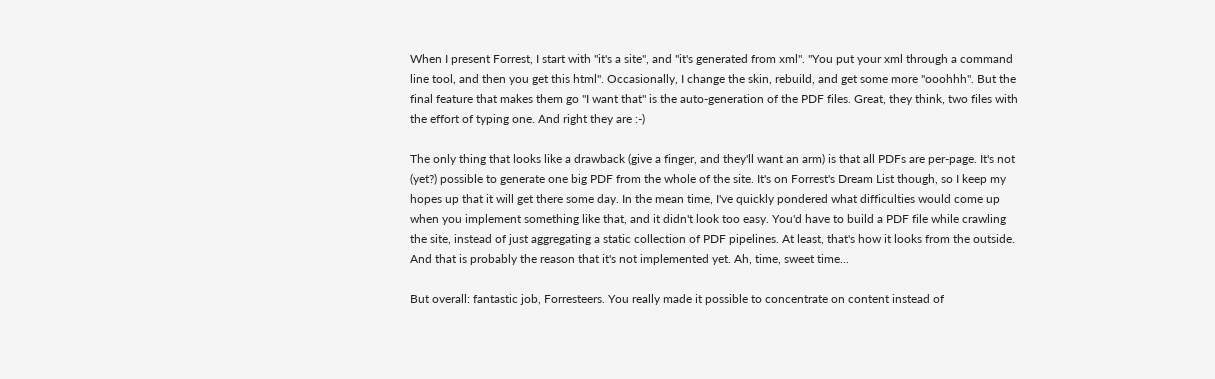When I present Forrest, I start with "it's a site", and "it's generated from xml". "You put your xml through a command line tool, and then you get this html". Occasionally, I change the skin, rebuild, and get some more "ooohhh". But the final feature that makes them go "I want that" is the auto-generation of the PDF files. Great, they think, two files with the effort of typing one. And right they are :-)

The only thing that looks like a drawback (give a finger, and they'll want an arm) is that all PDFs are per-page. It's not (yet?) possible to generate one big PDF from the whole of the site. It's on Forrest's Dream List though, so I keep my hopes up that it will get there some day. In the mean time, I've quickly pondered what difficulties would come up when you implement something like that, and it didn't look too easy. You'd have to build a PDF file while crawling the site, instead of just aggregating a static collection of PDF pipelines. At least, that's how it looks from the outside. And that is probably the reason that it's not implemented yet. Ah, time, sweet time...

But overall: fantastic job, Forresteers. You really made it possible to concentrate on content instead of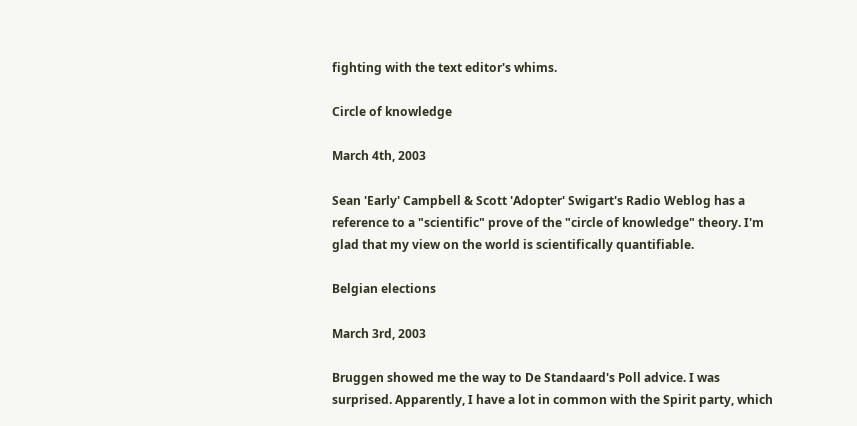fighting with the text editor's whims.

Circle of knowledge

March 4th, 2003

Sean 'Early' Campbell & Scott 'Adopter' Swigart's Radio Weblog has a reference to a "scientific" prove of the "circle of knowledge" theory. I'm glad that my view on the world is scientifically quantifiable.

Belgian elections

March 3rd, 2003

Bruggen showed me the way to De Standaard's Poll advice. I was surprised. Apparently, I have a lot in common with the Spirit party, which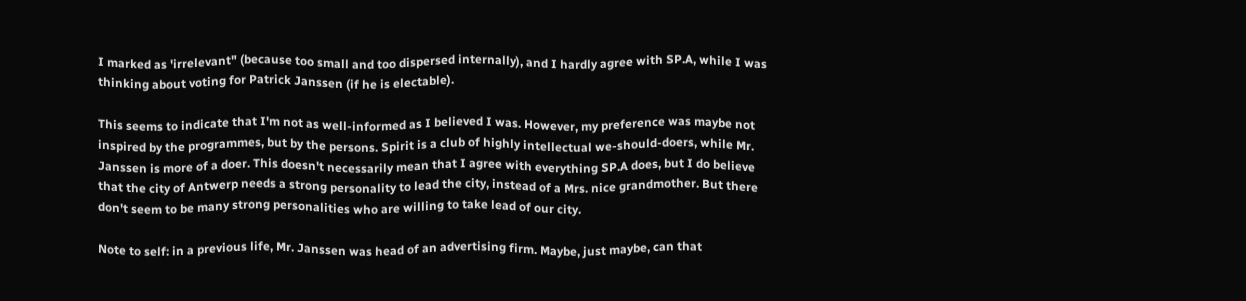I marked as 'irrelevant" (because too small and too dispersed internally), and I hardly agree with SP.A, while I was thinking about voting for Patrick Janssen (if he is electable).

This seems to indicate that I'm not as well-informed as I believed I was. However, my preference was maybe not inspired by the programmes, but by the persons. Spirit is a club of highly intellectual we-should-doers, while Mr. Janssen is more of a doer. This doesn't necessarily mean that I agree with everything SP.A does, but I do believe that the city of Antwerp needs a strong personality to lead the city, instead of a Mrs. nice grandmother. But there don't seem to be many strong personalities who are willing to take lead of our city.

Note to self: in a previous life, Mr. Janssen was head of an advertising firm. Maybe, just maybe, can that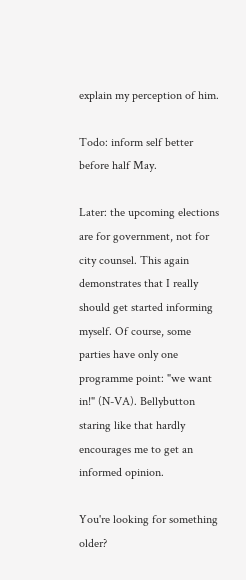explain my perception of him.

Todo: inform self better before half May.

Later: the upcoming elections are for government, not for city counsel. This again demonstrates that I really should get started informing myself. Of course, some parties have only one programme point: "we want in!" (N-VA). Bellybutton staring like that hardly encourages me to get an informed opinion.

You're looking for something older?